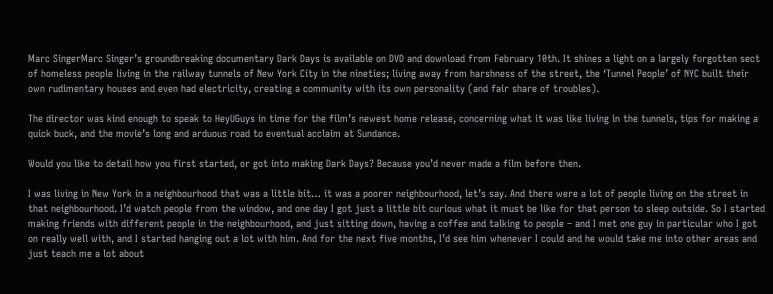Marc SingerMarc Singer’s groundbreaking documentary Dark Days is available on DVD and download from February 10th. It shines a light on a largely forgotten sect of homeless people living in the railway tunnels of New York City in the nineties; living away from harshness of the street, the ‘Tunnel People’ of NYC built their own rudimentary houses and even had electricity, creating a community with its own personality (and fair share of troubles).

The director was kind enough to speak to HeyUGuys in time for the film’s newest home release, concerning what it was like living in the tunnels, tips for making a quick buck, and the movie’s long and arduous road to eventual acclaim at Sundance.

Would you like to detail how you first started, or got into making Dark Days? Because you’d never made a film before then.

I was living in New York in a neighbourhood that was a little bit… it was a poorer neighbourhood, let’s say. And there were a lot of people living on the street in that neighbourhood. I’d watch people from the window, and one day I got just a little bit curious what it must be like for that person to sleep outside. So I started making friends with different people in the neighbourhood, and just sitting down, having a coffee and talking to people – and I met one guy in particular who I got on really well with, and I started hanging out a lot with him. And for the next five months, I’d see him whenever I could and he would take me into other areas and just teach me a lot about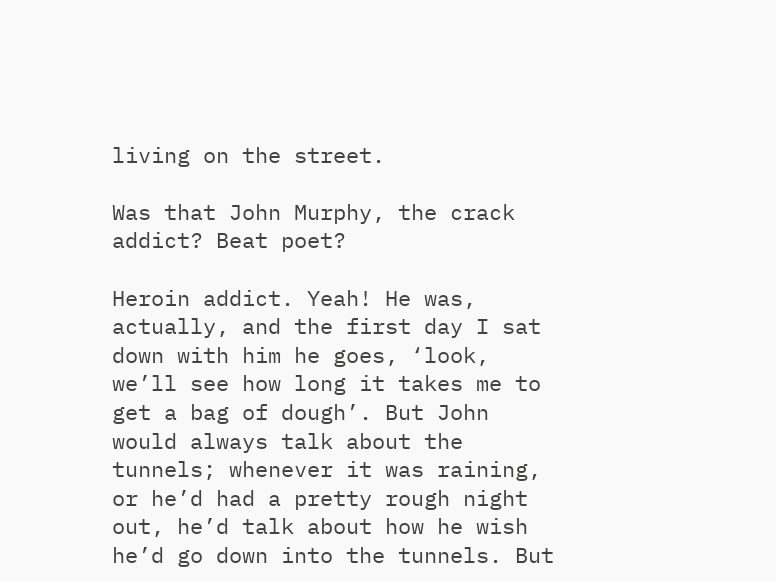living on the street.

Was that John Murphy, the crack addict? Beat poet?

Heroin addict. Yeah! He was, actually, and the first day I sat down with him he goes, ‘look, we’ll see how long it takes me to get a bag of dough’. But John would always talk about the tunnels; whenever it was raining, or he’d had a pretty rough night out, he’d talk about how he wish he’d go down into the tunnels. But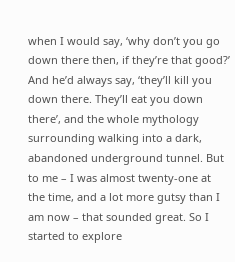when I would say, ‘why don’t you go down there then, if they’re that good?’ And he’d always say, ‘they’ll kill you down there. They’ll eat you down there’, and the whole mythology surrounding walking into a dark, abandoned underground tunnel. But to me – I was almost twenty-one at the time, and a lot more gutsy than I am now – that sounded great. So I started to explore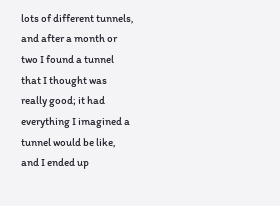lots of different tunnels, and after a month or two I found a tunnel that I thought was really good; it had everything I imagined a tunnel would be like, and I ended up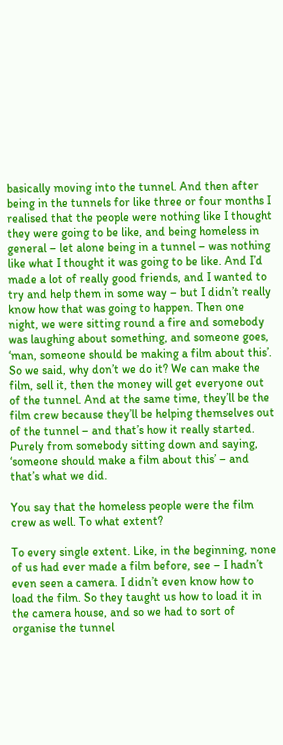basically moving into the tunnel. And then after being in the tunnels for like three or four months I realised that the people were nothing like I thought they were going to be like, and being homeless in general – let alone being in a tunnel – was nothing like what I thought it was going to be like. And I’d made a lot of really good friends, and I wanted to try and help them in some way – but I didn’t really know how that was going to happen. Then one night, we were sitting round a fire and somebody was laughing about something, and someone goes, ‘man, someone should be making a film about this’. So we said, why don’t we do it? We can make the film, sell it, then the money will get everyone out of the tunnel. And at the same time, they’ll be the film crew because they’ll be helping themselves out of the tunnel – and that’s how it really started. Purely from somebody sitting down and saying, ‘someone should make a film about this’ – and that’s what we did.

You say that the homeless people were the film crew as well. To what extent?

To every single extent. Like, in the beginning, none of us had ever made a film before, see – I hadn’t even seen a camera. I didn’t even know how to load the film. So they taught us how to load it in the camera house, and so we had to sort of organise the tunnel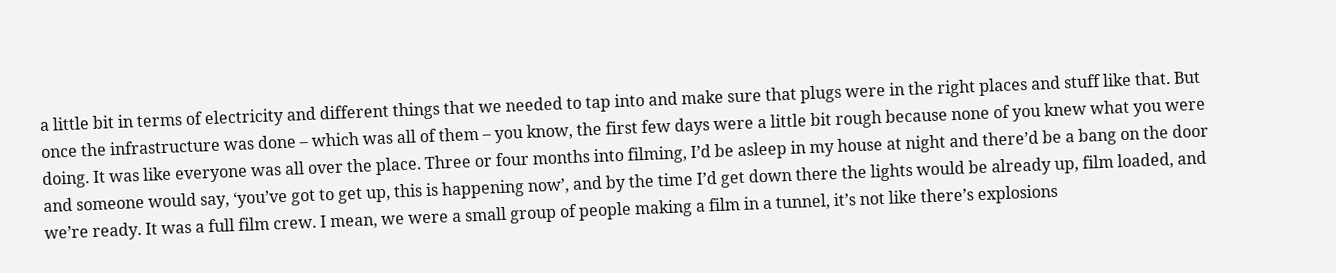a little bit in terms of electricity and different things that we needed to tap into and make sure that plugs were in the right places and stuff like that. But once the infrastructure was done – which was all of them – you know, the first few days were a little bit rough because none of you knew what you were doing. It was like everyone was all over the place. Three or four months into filming, I’d be asleep in my house at night and there’d be a bang on the door and someone would say, ‘you’ve got to get up, this is happening now’, and by the time I’d get down there the lights would be already up, film loaded, and we’re ready. It was a full film crew. I mean, we were a small group of people making a film in a tunnel, it’s not like there’s explosions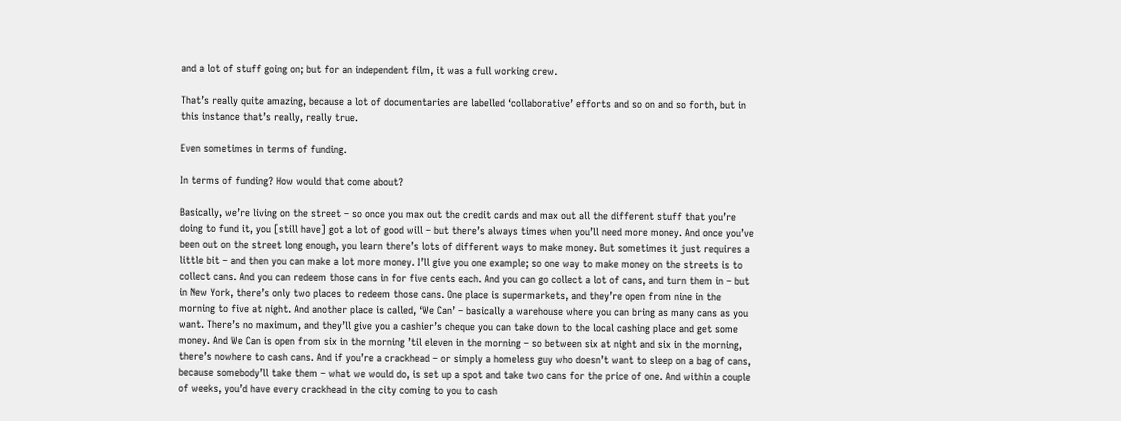and a lot of stuff going on; but for an independent film, it was a full working crew.

That’s really quite amazing, because a lot of documentaries are labelled ‘collaborative’ efforts and so on and so forth, but in this instance that’s really, really true.

Even sometimes in terms of funding.

In terms of funding? How would that come about?

Basically, we’re living on the street – so once you max out the credit cards and max out all the different stuff that you’re doing to fund it, you [still have] got a lot of good will – but there’s always times when you’ll need more money. And once you’ve been out on the street long enough, you learn there’s lots of different ways to make money. But sometimes it just requires a little bit – and then you can make a lot more money. I’ll give you one example; so one way to make money on the streets is to collect cans. And you can redeem those cans in for five cents each. And you can go collect a lot of cans, and turn them in – but in New York, there’s only two places to redeem those cans. One place is supermarkets, and they’re open from nine in the morning to five at night. And another place is called, ‘We Can’ – basically a warehouse where you can bring as many cans as you want. There’s no maximum, and they’ll give you a cashier’s cheque you can take down to the local cashing place and get some money. And We Can is open from six in the morning ’til eleven in the morning – so between six at night and six in the morning, there’s nowhere to cash cans. And if you’re a crackhead – or simply a homeless guy who doesn’t want to sleep on a bag of cans, because somebody’ll take them – what we would do, is set up a spot and take two cans for the price of one. And within a couple of weeks, you’d have every crackhead in the city coming to you to cash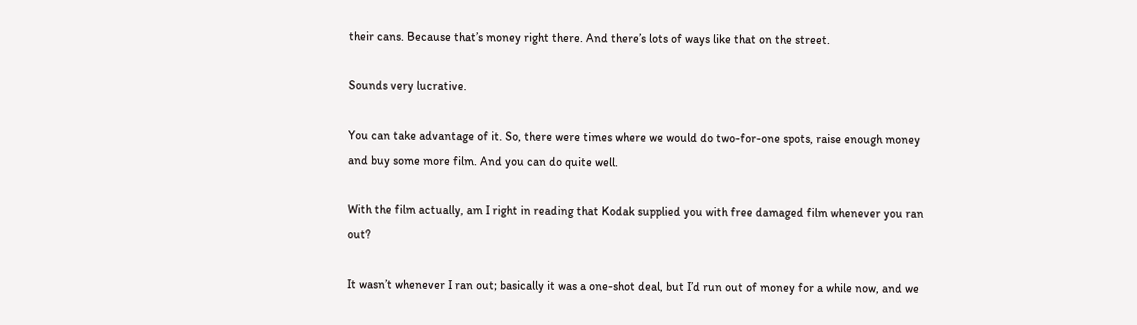their cans. Because that’s money right there. And there’s lots of ways like that on the street.

Sounds very lucrative.

You can take advantage of it. So, there were times where we would do two-for-one spots, raise enough money and buy some more film. And you can do quite well.

With the film actually, am I right in reading that Kodak supplied you with free damaged film whenever you ran out?

It wasn’t whenever I ran out; basically it was a one-shot deal, but I’d run out of money for a while now, and we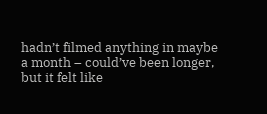hadn’t filmed anything in maybe a month – could’ve been longer, but it felt like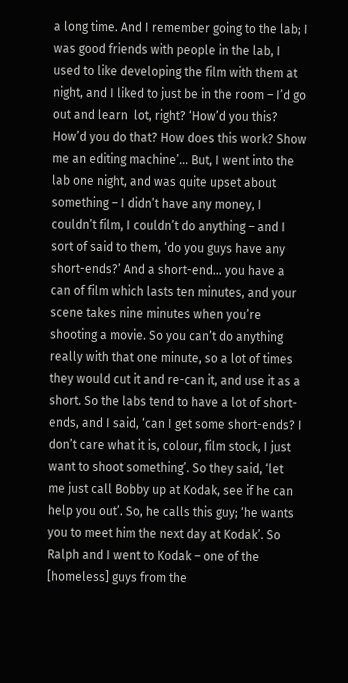a long time. And I remember going to the lab; I was good friends with people in the lab, I used to like developing the film with them at night, and I liked to just be in the room – I’d go out and learn  lot, right? ‘How’d you this? How’d you do that? How does this work? Show me an editing machine’… But, I went into the lab one night, and was quite upset about something – I didn’t have any money, I couldn’t film, I couldn’t do anything – and I sort of said to them, ‘do you guys have any short-ends?’ And a short-end… you have a can of film which lasts ten minutes, and your scene takes nine minutes when you’re shooting a movie. So you can’t do anything really with that one minute, so a lot of times they would cut it and re-can it, and use it as a short. So the labs tend to have a lot of short-ends, and I said, ‘can I get some short-ends? I don’t care what it is, colour, film stock, I just want to shoot something’. So they said, ‘let me just call Bobby up at Kodak, see if he can help you out’. So, he calls this guy; ‘he wants you to meet him the next day at Kodak’. So Ralph and I went to Kodak – one of the [homeless] guys from the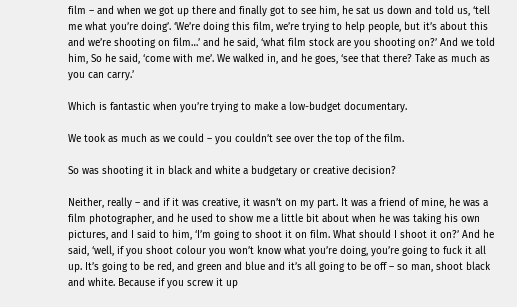film – and when we got up there and finally got to see him, he sat us down and told us, ‘tell me what you’re doing’. ‘We’re doing this film, we’re trying to help people, but it’s about this and we’re shooting on film…’ and he said, ‘what film stock are you shooting on?’ And we told him, So he said, ‘come with me’. We walked in, and he goes, ‘see that there? Take as much as you can carry.’

Which is fantastic when you’re trying to make a low-budget documentary.

We took as much as we could – you couldn’t see over the top of the film.

So was shooting it in black and white a budgetary or creative decision?

Neither, really – and if it was creative, it wasn’t on my part. It was a friend of mine, he was a film photographer, and he used to show me a little bit about when he was taking his own pictures, and I said to him, ‘I’m going to shoot it on film. What should I shoot it on?’ And he said, ‘well, if you shoot colour you won’t know what you’re doing, you’re going to fuck it all up. It’s going to be red, and green and blue and it’s all going to be off – so man, shoot black and white. Because if you screw it up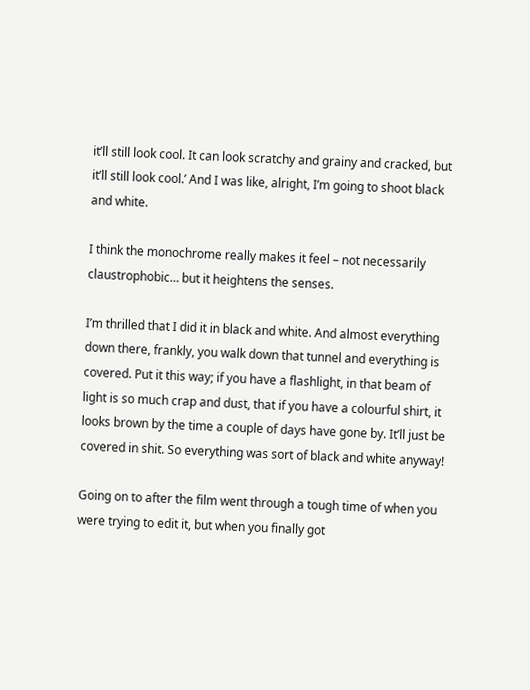it’ll still look cool. It can look scratchy and grainy and cracked, but it’ll still look cool.’ And I was like, alright, I’m going to shoot black and white.

I think the monochrome really makes it feel – not necessarily claustrophobic… but it heightens the senses.

I’m thrilled that I did it in black and white. And almost everything down there, frankly, you walk down that tunnel and everything is covered. Put it this way; if you have a flashlight, in that beam of light is so much crap and dust, that if you have a colourful shirt, it looks brown by the time a couple of days have gone by. It’ll just be covered in shit. So everything was sort of black and white anyway!

Going on to after the film went through a tough time of when you were trying to edit it, but when you finally got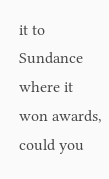it to Sundance where it won awards, could you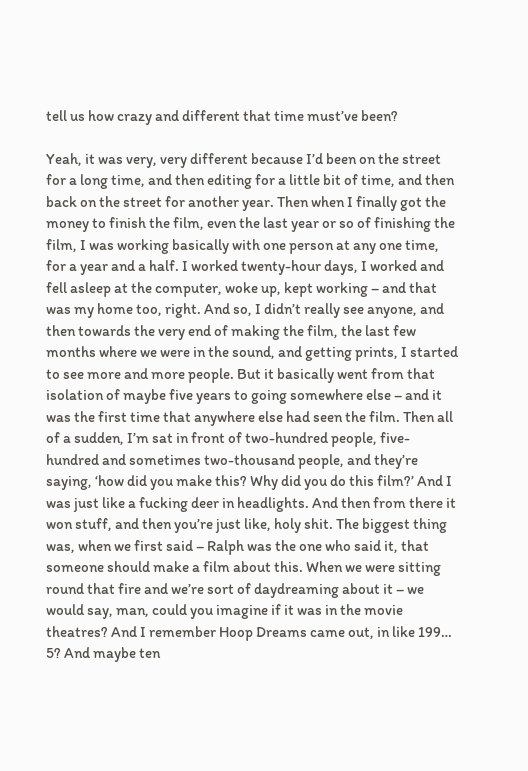tell us how crazy and different that time must’ve been?

Yeah, it was very, very different because I’d been on the street for a long time, and then editing for a little bit of time, and then back on the street for another year. Then when I finally got the money to finish the film, even the last year or so of finishing the film, I was working basically with one person at any one time, for a year and a half. I worked twenty-hour days, I worked and fell asleep at the computer, woke up, kept working – and that was my home too, right. And so, I didn’t really see anyone, and then towards the very end of making the film, the last few months where we were in the sound, and getting prints, I started to see more and more people. But it basically went from that isolation of maybe five years to going somewhere else – and it was the first time that anywhere else had seen the film. Then all of a sudden, I’m sat in front of two-hundred people, five-hundred and sometimes two-thousand people, and they’re saying, ‘how did you make this? Why did you do this film?’ And I was just like a fucking deer in headlights. And then from there it won stuff, and then you’re just like, holy shit. The biggest thing was, when we first said – Ralph was the one who said it, that someone should make a film about this. When we were sitting round that fire and we’re sort of daydreaming about it – we would say, man, could you imagine if it was in the movie theatres? And I remember Hoop Dreams came out, in like 199… 5? And maybe ten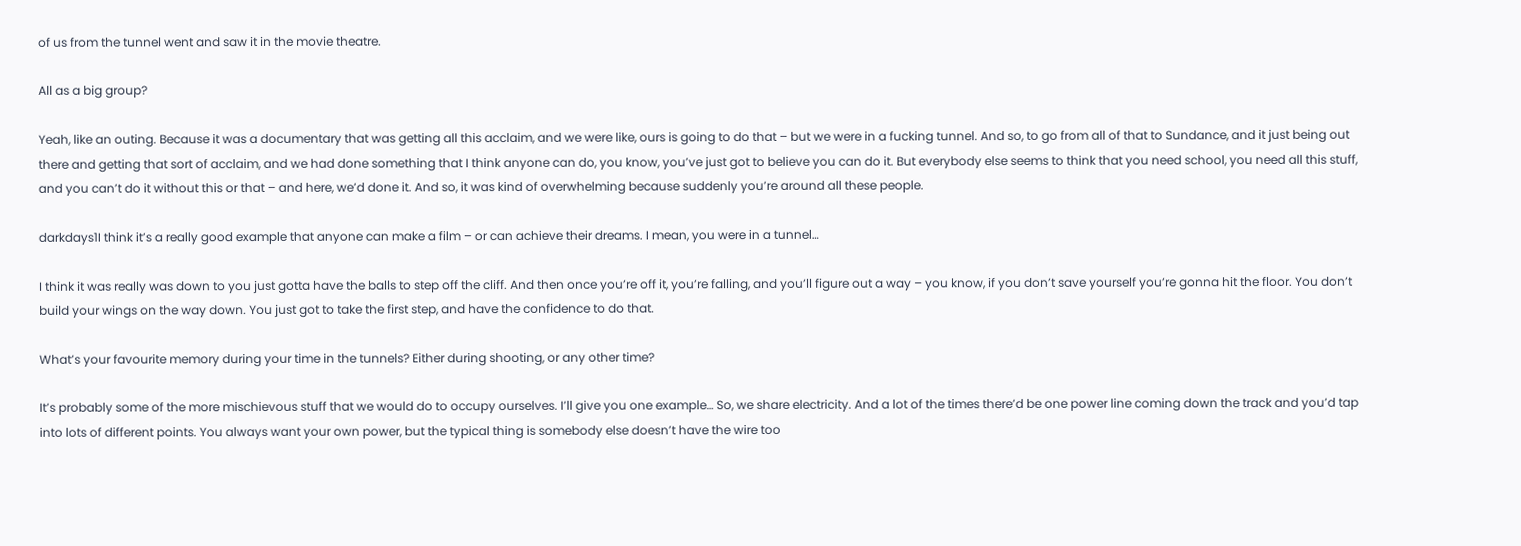of us from the tunnel went and saw it in the movie theatre.

All as a big group?

Yeah, like an outing. Because it was a documentary that was getting all this acclaim, and we were like, ours is going to do that – but we were in a fucking tunnel. And so, to go from all of that to Sundance, and it just being out there and getting that sort of acclaim, and we had done something that I think anyone can do, you know, you’ve just got to believe you can do it. But everybody else seems to think that you need school, you need all this stuff, and you can’t do it without this or that – and here, we’d done it. And so, it was kind of overwhelming because suddenly you’re around all these people.

darkdays1I think it’s a really good example that anyone can make a film – or can achieve their dreams. I mean, you were in a tunnel…

I think it was really was down to you just gotta have the balls to step off the cliff. And then once you’re off it, you’re falling, and you’ll figure out a way – you know, if you don’t save yourself you’re gonna hit the floor. You don’t build your wings on the way down. You just got to take the first step, and have the confidence to do that.

What’s your favourite memory during your time in the tunnels? Either during shooting, or any other time?

It’s probably some of the more mischievous stuff that we would do to occupy ourselves. I’ll give you one example… So, we share electricity. And a lot of the times there’d be one power line coming down the track and you’d tap into lots of different points. You always want your own power, but the typical thing is somebody else doesn’t have the wire too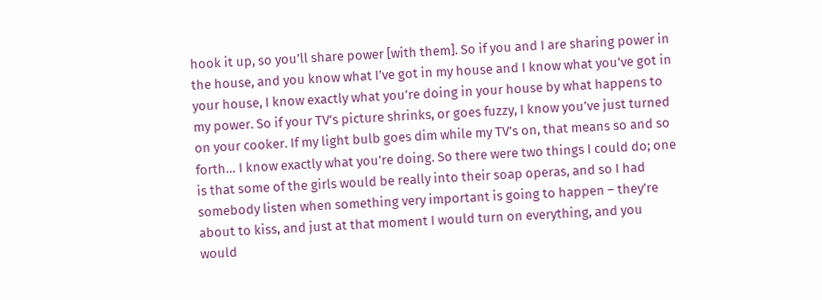hook it up, so you’ll share power [with them]. So if you and I are sharing power in the house, and you know what I’ve got in my house and I know what you’ve got in your house, I know exactly what you’re doing in your house by what happens to my power. So if your TV’s picture shrinks, or goes fuzzy, I know you’ve just turned on your cooker. If my light bulb goes dim while my TV’s on, that means so and so forth… I know exactly what you’re doing. So there were two things I could do; one is that some of the girls would be really into their soap operas, and so I had somebody listen when something very important is going to happen – they’re about to kiss, and just at that moment I would turn on everything, and you would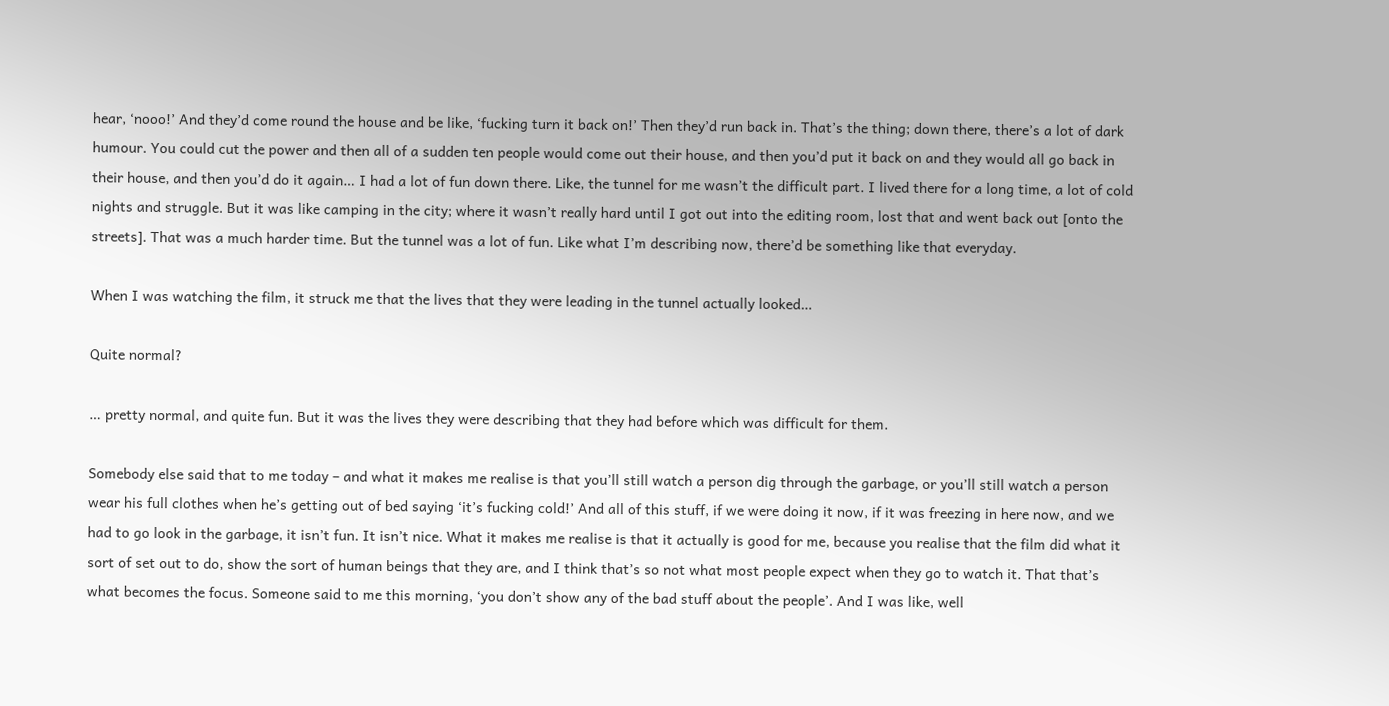hear, ‘nooo!’ And they’d come round the house and be like, ‘fucking turn it back on!’ Then they’d run back in. That’s the thing; down there, there’s a lot of dark humour. You could cut the power and then all of a sudden ten people would come out their house, and then you’d put it back on and they would all go back in their house, and then you’d do it again… I had a lot of fun down there. Like, the tunnel for me wasn’t the difficult part. I lived there for a long time, a lot of cold nights and struggle. But it was like camping in the city; where it wasn’t really hard until I got out into the editing room, lost that and went back out [onto the streets]. That was a much harder time. But the tunnel was a lot of fun. Like what I’m describing now, there’d be something like that everyday.

When I was watching the film, it struck me that the lives that they were leading in the tunnel actually looked…

Quite normal?

… pretty normal, and quite fun. But it was the lives they were describing that they had before which was difficult for them.

Somebody else said that to me today – and what it makes me realise is that you’ll still watch a person dig through the garbage, or you’ll still watch a person wear his full clothes when he’s getting out of bed saying ‘it’s fucking cold!’ And all of this stuff, if we were doing it now, if it was freezing in here now, and we had to go look in the garbage, it isn’t fun. It isn’t nice. What it makes me realise is that it actually is good for me, because you realise that the film did what it sort of set out to do, show the sort of human beings that they are, and I think that’s so not what most people expect when they go to watch it. That that’s what becomes the focus. Someone said to me this morning, ‘you don’t show any of the bad stuff about the people’. And I was like, well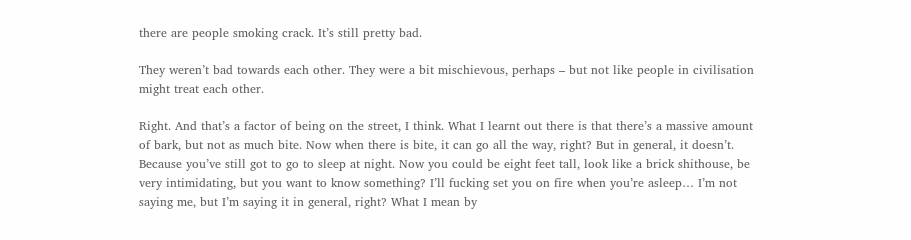there are people smoking crack. It’s still pretty bad.

They weren’t bad towards each other. They were a bit mischievous, perhaps – but not like people in civilisation might treat each other.

Right. And that’s a factor of being on the street, I think. What I learnt out there is that there’s a massive amount of bark, but not as much bite. Now when there is bite, it can go all the way, right? But in general, it doesn’t. Because you’ve still got to go to sleep at night. Now you could be eight feet tall, look like a brick shithouse, be very intimidating, but you want to know something? I’ll fucking set you on fire when you’re asleep… I’m not saying me, but I’m saying it in general, right? What I mean by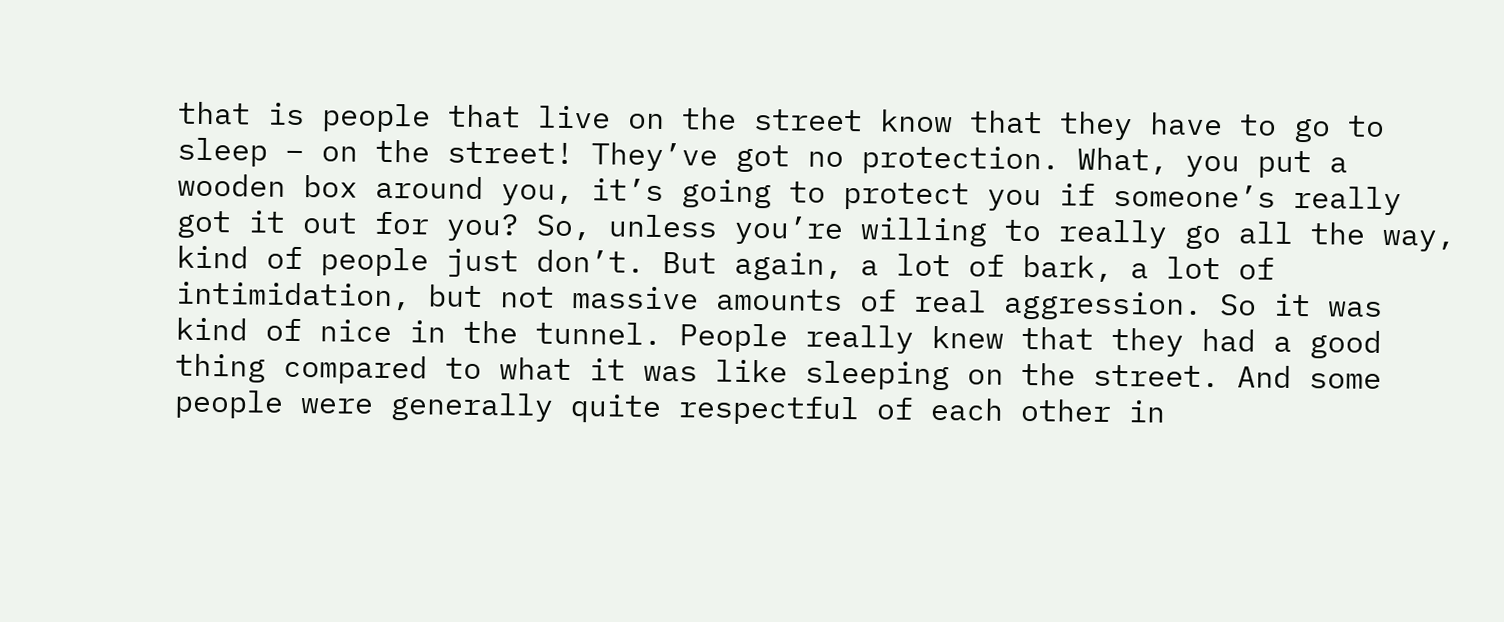that is people that live on the street know that they have to go to sleep – on the street! They’ve got no protection. What, you put a wooden box around you, it’s going to protect you if someone’s really got it out for you? So, unless you’re willing to really go all the way, kind of people just don’t. But again, a lot of bark, a lot of intimidation, but not massive amounts of real aggression. So it was kind of nice in the tunnel. People really knew that they had a good thing compared to what it was like sleeping on the street. And some people were generally quite respectful of each other in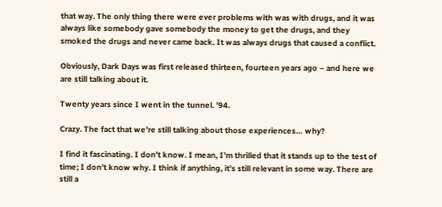that way. The only thing there were ever problems with was with drugs, and it was always like somebody gave somebody the money to get the drugs, and they smoked the drugs and never came back. It was always drugs that caused a conflict.

Obviously, Dark Days was first released thirteen, fourteen years ago – and here we are still talking about it.

Twenty years since I went in the tunnel. ’94.

Crazy. The fact that we’re still talking about those experiences… why?

I find it fascinating. I don’t know. I mean, I’m thrilled that it stands up to the test of time; I don’t know why. I think if anything, it’s still relevant in some way. There are still a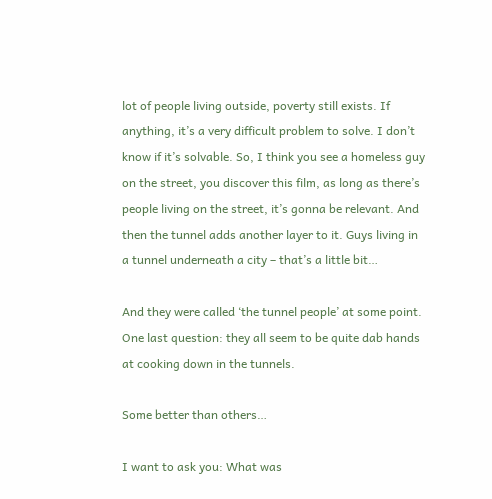lot of people living outside, poverty still exists. If anything, it’s a very difficult problem to solve. I don’t know if it’s solvable. So, I think you see a homeless guy on the street, you discover this film, as long as there’s people living on the street, it’s gonna be relevant. And then the tunnel adds another layer to it. Guys living in a tunnel underneath a city – that’s a little bit…

And they were called ‘the tunnel people’ at some point. One last question: they all seem to be quite dab hands at cooking down in the tunnels.

Some better than others…

I want to ask you: What was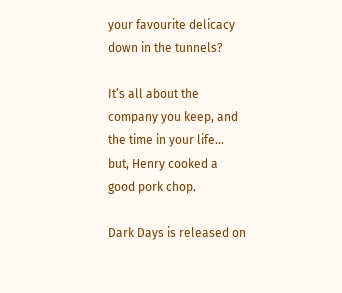your favourite delicacy down in the tunnels?

It’s all about the company you keep, and the time in your life… but, Henry cooked a good pork chop.

Dark Days is released on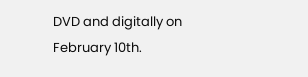DVD and digitally on February 10th.